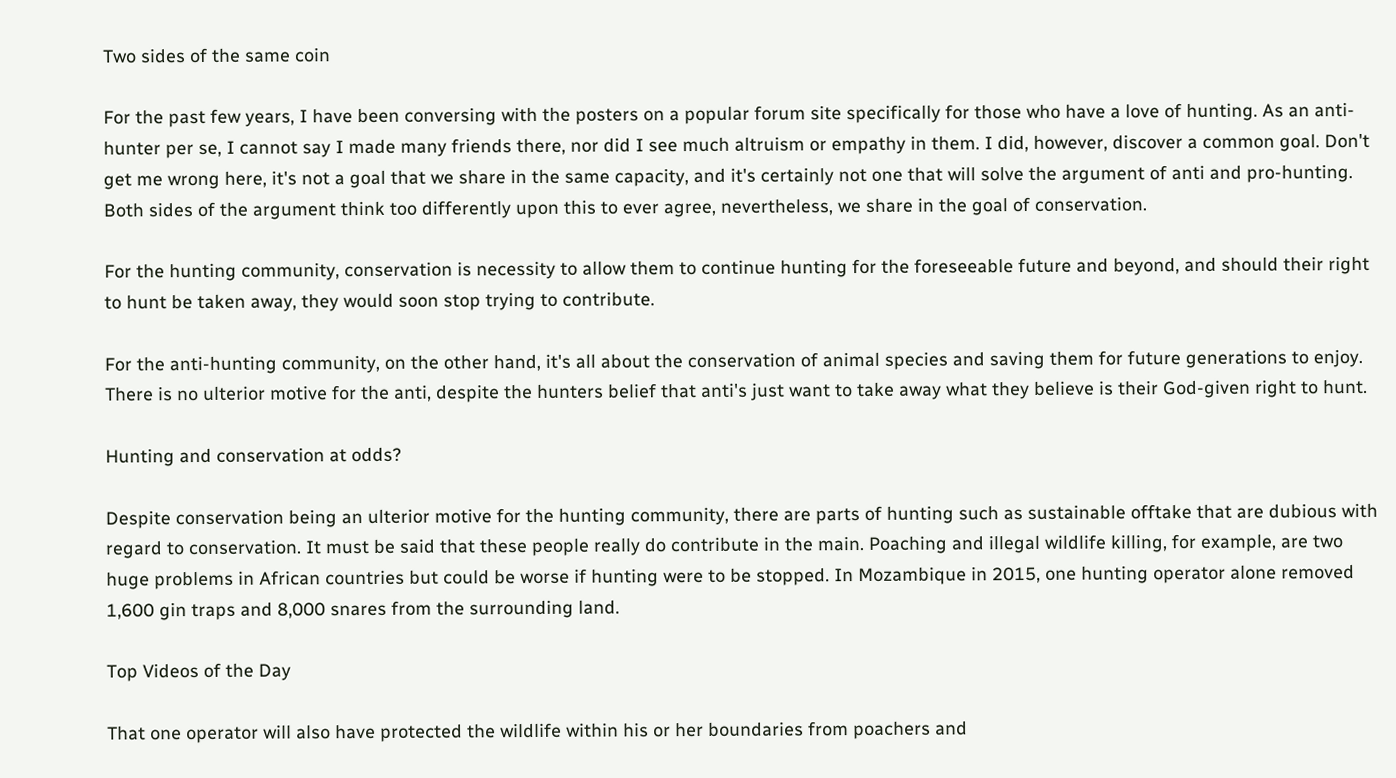Two sides of the same coin

For the past few years, I have been conversing with the posters on a popular forum site specifically for those who have a love of hunting. As an anti-hunter per se, I cannot say I made many friends there, nor did I see much altruism or empathy in them. I did, however, discover a common goal. Don't get me wrong here, it's not a goal that we share in the same capacity, and it's certainly not one that will solve the argument of anti and pro-hunting. Both sides of the argument think too differently upon this to ever agree, nevertheless, we share in the goal of conservation.

For the hunting community, conservation is necessity to allow them to continue hunting for the foreseeable future and beyond, and should their right to hunt be taken away, they would soon stop trying to contribute.

For the anti-hunting community, on the other hand, it's all about the conservation of animal species and saving them for future generations to enjoy. There is no ulterior motive for the anti, despite the hunters belief that anti's just want to take away what they believe is their God-given right to hunt.

Hunting and conservation at odds?

Despite conservation being an ulterior motive for the hunting community, there are parts of hunting such as sustainable offtake that are dubious with regard to conservation. It must be said that these people really do contribute in the main. Poaching and illegal wildlife killing, for example, are two huge problems in African countries but could be worse if hunting were to be stopped. In Mozambique in 2015, one hunting operator alone removed 1,600 gin traps and 8,000 snares from the surrounding land.

Top Videos of the Day

That one operator will also have protected the wildlife within his or her boundaries from poachers and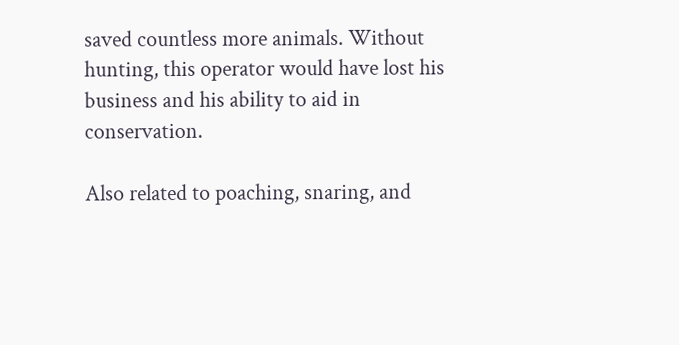saved countless more animals. Without hunting, this operator would have lost his business and his ability to aid in conservation.

Also related to poaching, snaring, and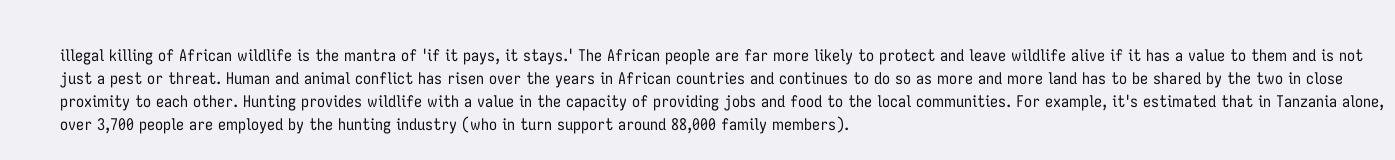illegal killing of African wildlife is the mantra of 'if it pays, it stays.' The African people are far more likely to protect and leave wildlife alive if it has a value to them and is not just a pest or threat. Human and animal conflict has risen over the years in African countries and continues to do so as more and more land has to be shared by the two in close proximity to each other. Hunting provides wildlife with a value in the capacity of providing jobs and food to the local communities. For example, it's estimated that in Tanzania alone, over 3,700 people are employed by the hunting industry (who in turn support around 88,000 family members).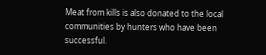Meat from kills is also donated to the local communities by hunters who have been successful.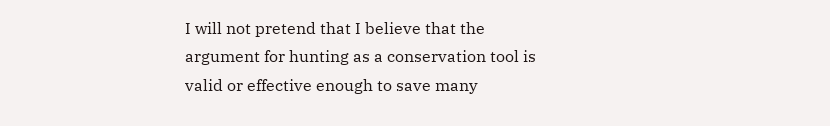I will not pretend that I believe that the argument for hunting as a conservation tool is valid or effective enough to save many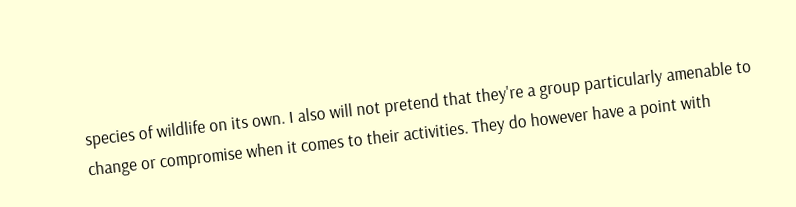species of wildlife on its own. I also will not pretend that they're a group particularly amenable to change or compromise when it comes to their activities. They do however have a point with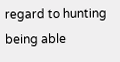regard to hunting being able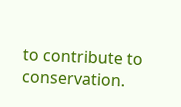to contribute to conservation.